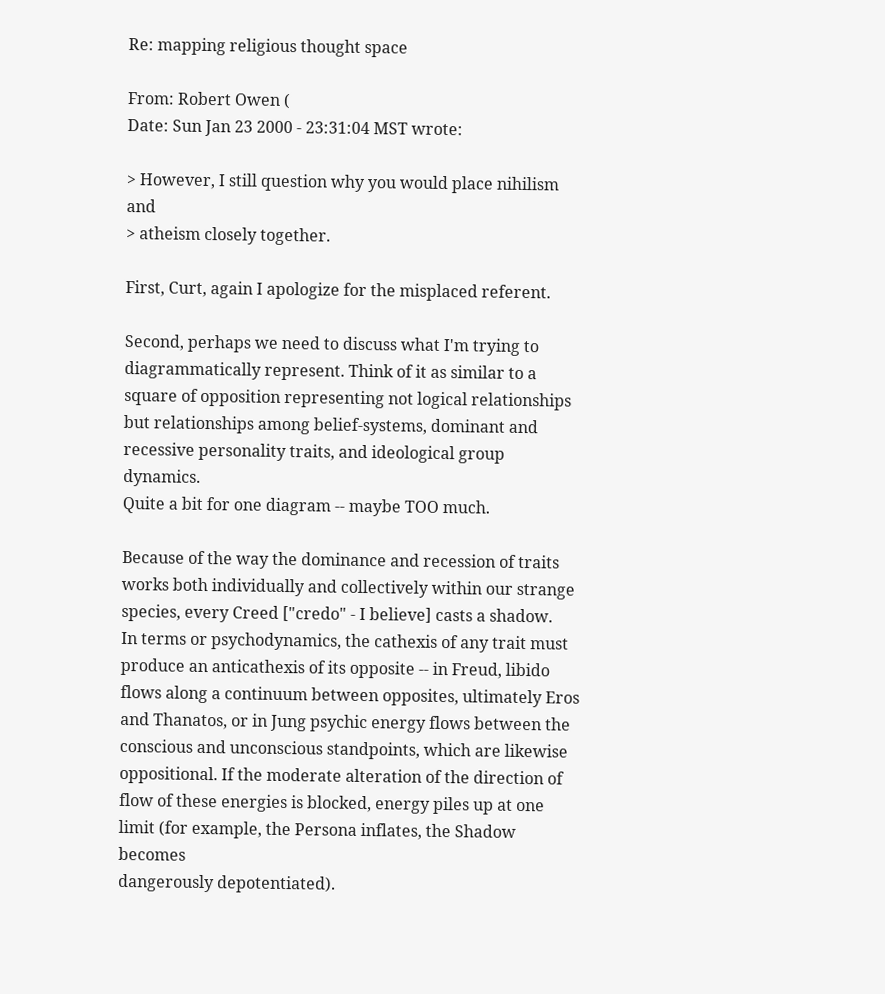Re: mapping religious thought space

From: Robert Owen (
Date: Sun Jan 23 2000 - 23:31:04 MST wrote:

> However, I still question why you would place nihilism and
> atheism closely together.

First, Curt, again I apologize for the misplaced referent.

Second, perhaps we need to discuss what I'm trying to
diagrammatically represent. Think of it as similar to a
square of opposition representing not logical relationships
but relationships among belief-systems, dominant and
recessive personality traits, and ideological group dynamics.
Quite a bit for one diagram -- maybe TOO much.

Because of the way the dominance and recession of traits
works both individually and collectively within our strange
species, every Creed ["credo" - I believe] casts a shadow.
In terms or psychodynamics, the cathexis of any trait must
produce an anticathexis of its opposite -- in Freud, libido
flows along a continuum between opposites, ultimately Eros
and Thanatos, or in Jung psychic energy flows between the
conscious and unconscious standpoints, which are likewise
oppositional. If the moderate alteration of the direction of
flow of these energies is blocked, energy piles up at one
limit (for example, the Persona inflates, the Shadow becomes
dangerously depotentiated).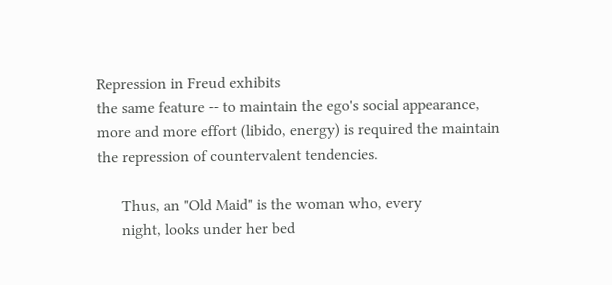Repression in Freud exhibits
the same feature -- to maintain the ego's social appearance,
more and more effort (libido, energy) is required the maintain
the repression of countervalent tendencies.

      Thus, an "Old Maid" is the woman who, every
      night, looks under her bed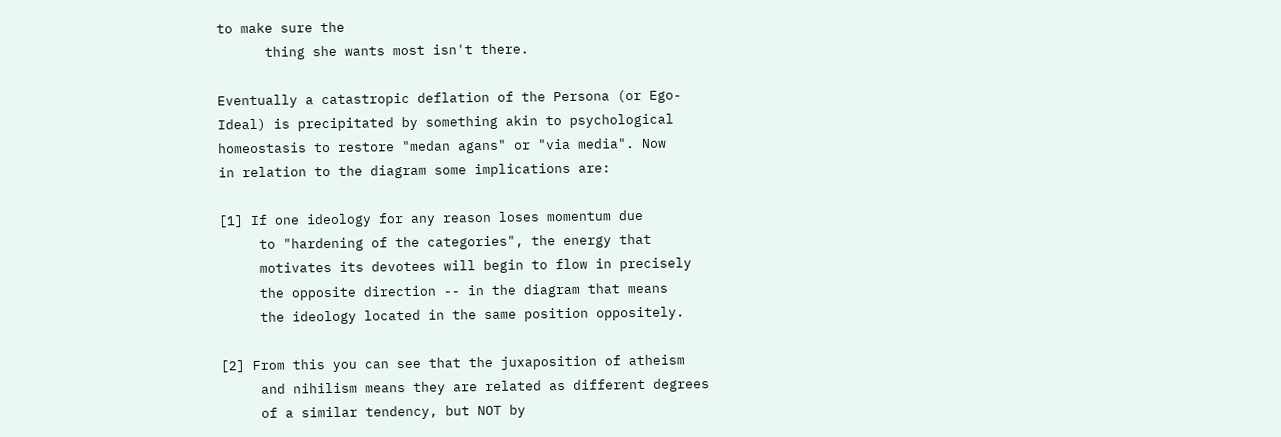to make sure the
      thing she wants most isn't there.

Eventually a catastropic deflation of the Persona (or Ego-
Ideal) is precipitated by something akin to psychological
homeostasis to restore "medan agans" or "via media". Now
in relation to the diagram some implications are:

[1] If one ideology for any reason loses momentum due
     to "hardening of the categories", the energy that
     motivates its devotees will begin to flow in precisely
     the opposite direction -- in the diagram that means
     the ideology located in the same position oppositely.

[2] From this you can see that the juxaposition of atheism
     and nihilism means they are related as different degrees
     of a similar tendency, but NOT by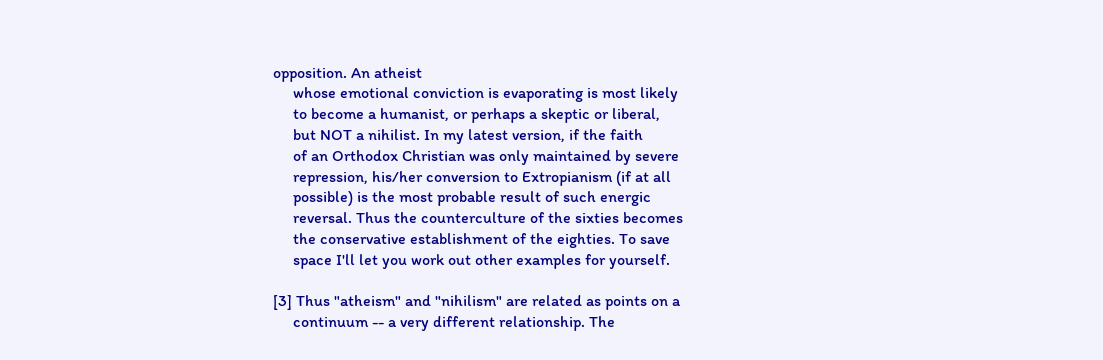opposition. An atheist
     whose emotional conviction is evaporating is most likely
     to become a humanist, or perhaps a skeptic or liberal,
     but NOT a nihilist. In my latest version, if the faith
     of an Orthodox Christian was only maintained by severe
     repression, his/her conversion to Extropianism (if at all
     possible) is the most probable result of such energic
     reversal. Thus the counterculture of the sixties becomes
     the conservative establishment of the eighties. To save
     space I'll let you work out other examples for yourself.

[3] Thus "atheism" and "nihilism" are related as points on a
     continuum -- a very different relationship. The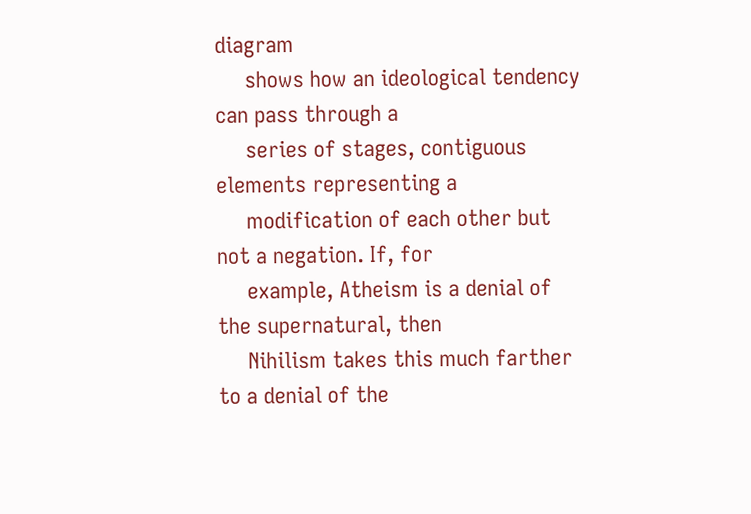diagram
     shows how an ideological tendency can pass through a
     series of stages, contiguous elements representing a
     modification of each other but not a negation. If, for
     example, Atheism is a denial of the supernatural, then
     Nihilism takes this much farther to a denial of the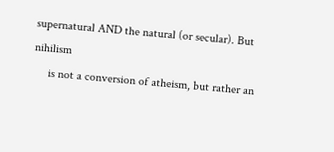supernatural AND the natural (or secular). But nihilism
     is not a conversion of atheism, but rather an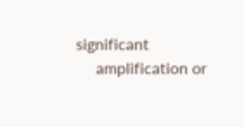significant
     amplification or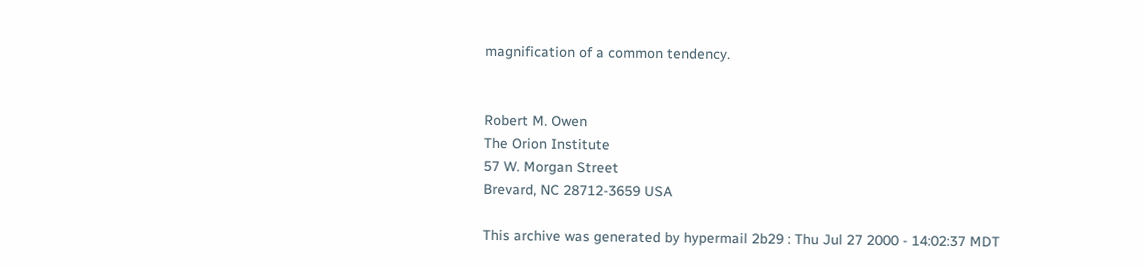magnification of a common tendency.


Robert M. Owen
The Orion Institute
57 W. Morgan Street
Brevard, NC 28712-3659 USA

This archive was generated by hypermail 2b29 : Thu Jul 27 2000 - 14:02:37 MDT